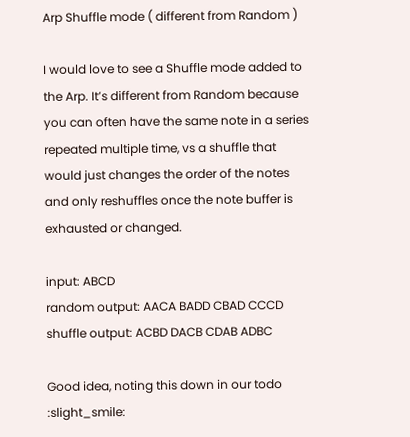Arp Shuffle mode ( different from Random )

I would love to see a Shuffle mode added to the Arp. It’s different from Random because you can often have the same note in a series repeated multiple time, vs a shuffle that would just changes the order of the notes and only reshuffles once the note buffer is exhausted or changed.

input: ABCD
random output: AACA BADD CBAD CCCD
shuffle output: ACBD DACB CDAB ADBC

Good idea, noting this down in our todo :slight_smile: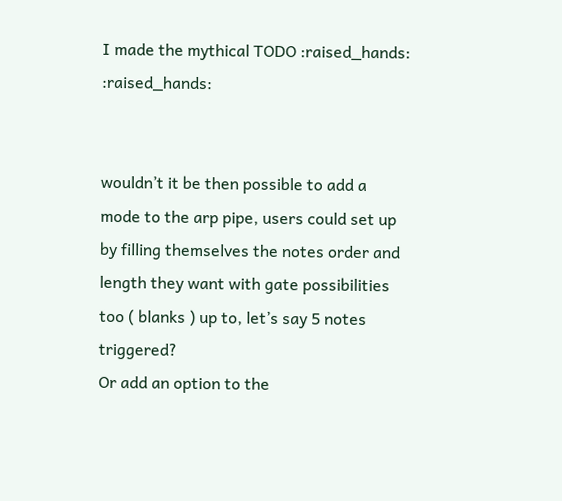I made the mythical TODO :raised_hands: :raised_hands:


wouldn’t it be then possible to add a mode to the arp pipe, users could set up by filling themselves the notes order and length they want with gate possibilities too ( blanks ) up to, let’s say 5 notes triggered?
Or add an option to the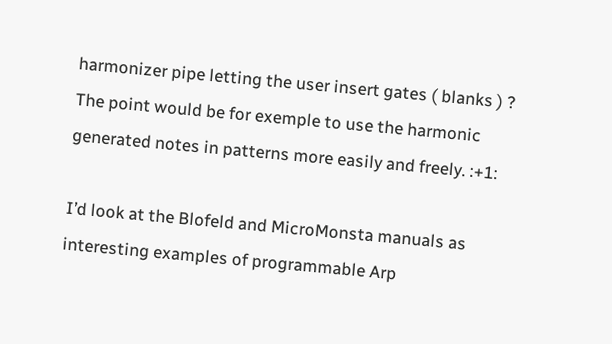harmonizer pipe letting the user insert gates ( blanks ) ?
The point would be for exemple to use the harmonic generated notes in patterns more easily and freely. :+1:

I’d look at the Blofeld and MicroMonsta manuals as interesting examples of programmable Arp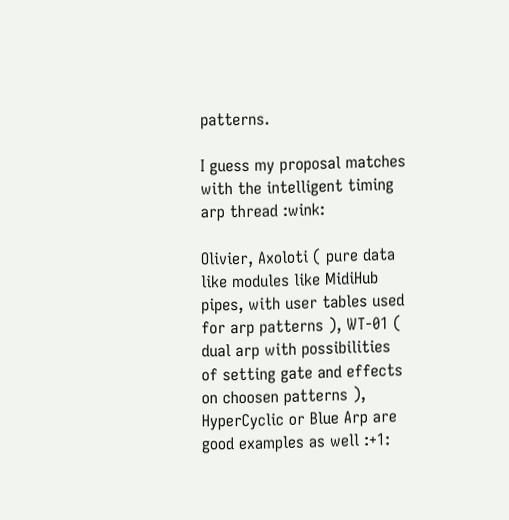patterns.

I guess my proposal matches with the intelligent timing arp thread :wink:

Olivier, Axoloti ( pure data like modules like MidiHub pipes, with user tables used for arp patterns ), WT-01 ( dual arp with possibilities of setting gate and effects on choosen patterns ), HyperCyclic or Blue Arp are good examples as well :+1: